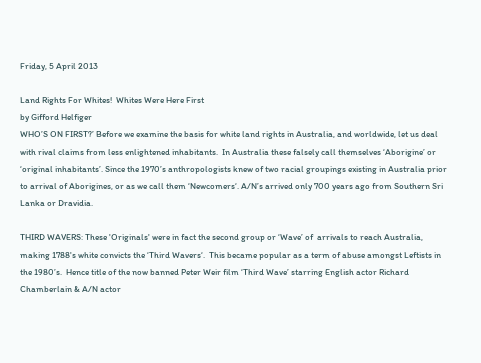Friday, 5 April 2013

Land Rights For Whites!  Whites Were Here First
by Gifford Helfiger
WHO’S ON FIRST?’ Before we examine the basis for white land rights in Australia, and worldwide, let us deal with rival claims from less enlightened inhabitants.  In Australia these falsely call themselves ‘Aborigine’ or ‘original inhabitants’. Since the 1970’s anthropologists knew of two racial groupings existing in Australia prior to arrival of Aborigines, or as we call them ‘Newcomers‘. A/N’s arrived only 700 years ago from Southern Sri Lanka or Dravidia.

THIRD WAVERS: These 'Originals' were in fact the second group or ‘Wave’ of  arrivals to reach Australia, making 1788's white convicts the ‘Third Wavers‘.  This became popular as a term of abuse amongst Leftists in the 1980’s.  Hence title of the now banned Peter Weir film ‘Third Wave’ starring English actor Richard Chamberlain & A/N actor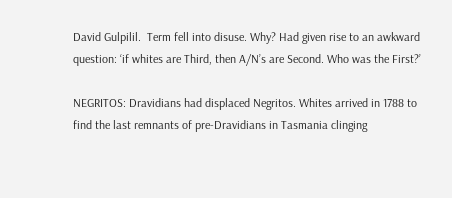David Gulpilil.  Term fell into disuse. Why? Had given rise to an awkward question: ‘if whites are Third, then A/N’s are Second. Who was the First?’

NEGRITOS: Dravidians had displaced Negritos. Whites arrived in 1788 to find the last remnants of pre-Dravidians in Tasmania clinging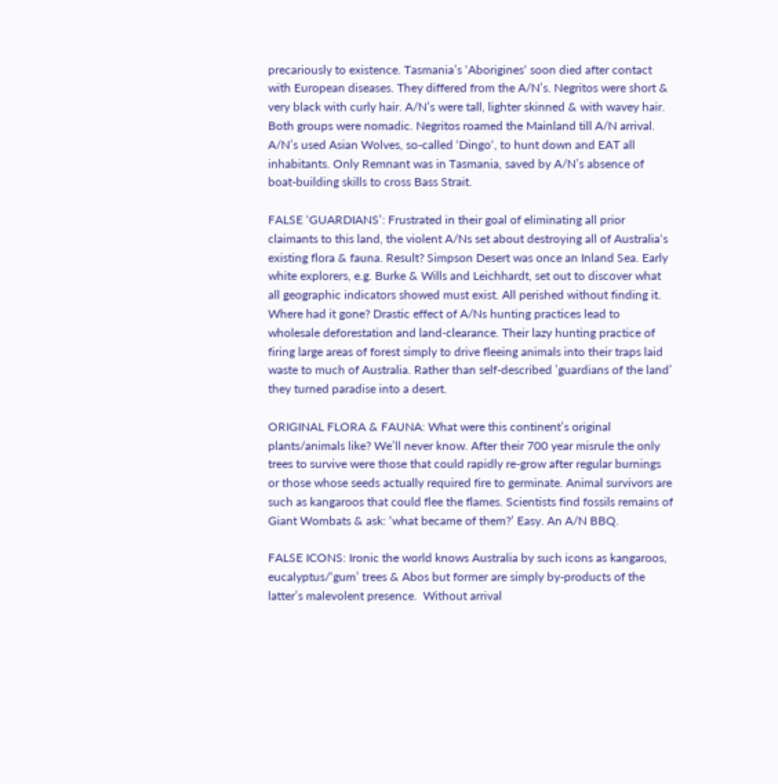precariously to existence. Tasmania’s ‘Aborigines‘ soon died after contact with European diseases. They differed from the A/N’s. Negritos were short & very black with curly hair. A/N’s were tall, lighter skinned & with wavey hair. Both groups were nomadic. Negritos roamed the Mainland till A/N arrival. A/N’s used Asian Wolves, so-called ‘Dingo‘, to hunt down and EAT all inhabitants. Only Remnant was in Tasmania, saved by A/N’s absence of boat-building skills to cross Bass Strait.

FALSE ‘GUARDIANS’: Frustrated in their goal of eliminating all prior claimants to this land, the violent A/Ns set about destroying all of Australia‘s existing flora & fauna. Result? Simpson Desert was once an Inland Sea. Early white explorers, e.g. Burke & Wills and Leichhardt, set out to discover what all geographic indicators showed must exist. All perished without finding it. Where had it gone? Drastic effect of A/Ns hunting practices lead to wholesale deforestation and land-clearance. Their lazy hunting practice of firing large areas of forest simply to drive fleeing animals into their traps laid waste to much of Australia. Rather than self-described ’guardians of the land’ they turned paradise into a desert.

ORIGINAL FLORA & FAUNA: What were this continent’s original plants/animals like? We’ll never know. After their 700 year misrule the only trees to survive were those that could rapidly re-grow after regular burnings or those whose seeds actually required fire to germinate. Animal survivors are such as kangaroos that could flee the flames. Scientists find fossils remains of Giant Wombats & ask: ‘what became of them?’ Easy. An A/N BBQ.

FALSE ICONS: Ironic the world knows Australia by such icons as kangaroos,  eucalyptus/‘gum’ trees & Abos but former are simply by-products of the latter’s malevolent presence.  Without arrival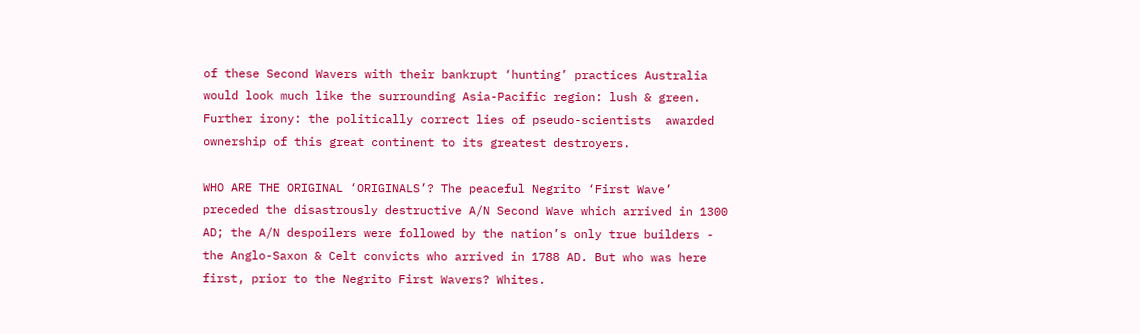of these Second Wavers with their bankrupt ‘hunting’ practices Australia would look much like the surrounding Asia-Pacific region: lush & green. Further irony: the politically correct lies of pseudo-scientists  awarded ownership of this great continent to its greatest destroyers.

WHO ARE THE ORIGINAL ‘ORIGINALS’? The peaceful Negrito ‘First Wave’ preceded the disastrously destructive A/N Second Wave which arrived in 1300 AD; the A/N despoilers were followed by the nation’s only true builders - the Anglo-Saxon & Celt convicts who arrived in 1788 AD. But who was here first, prior to the Negrito First Wavers? Whites.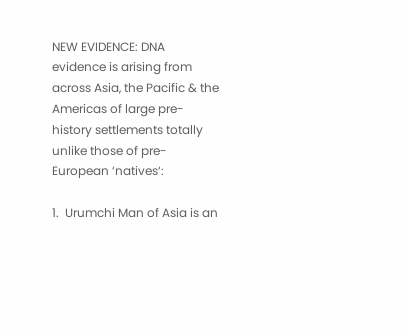NEW EVIDENCE: DNA evidence is arising from across Asia, the Pacific & the Americas of large pre-history settlements totally unlike those of pre-European ‘natives‘:

1.  Urumchi Man of Asia is an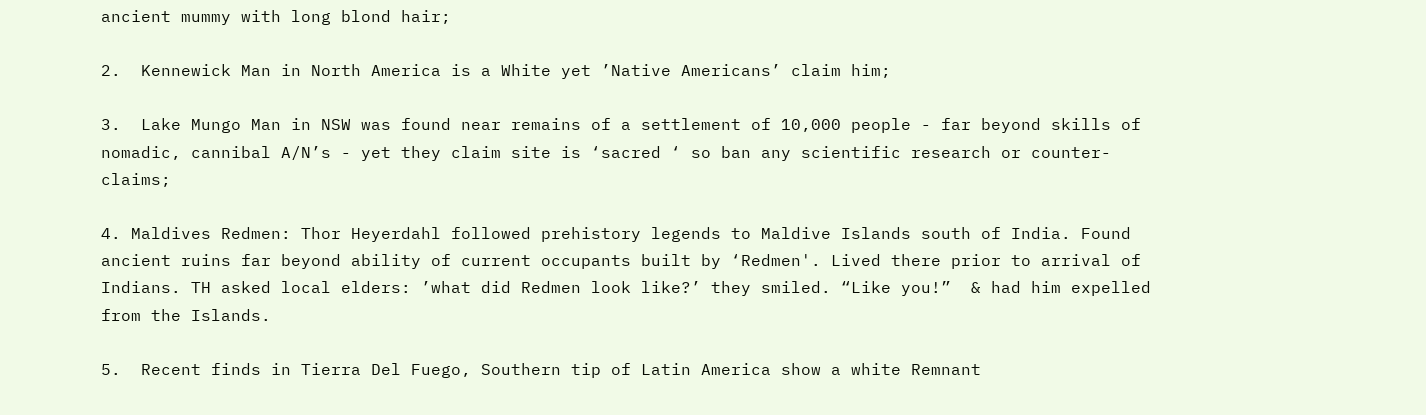ancient mummy with long blond hair;

2.  Kennewick Man in North America is a White yet ’Native Americans’ claim him;

3.  Lake Mungo Man in NSW was found near remains of a settlement of 10,000 people - far beyond skills of nomadic, cannibal A/N’s - yet they claim site is ‘sacred ‘ so ban any scientific research or counter-claims;

4. Maldives Redmen: Thor Heyerdahl followed prehistory legends to Maldive Islands south of India. Found ancient ruins far beyond ability of current occupants built by ‘Redmen'. Lived there prior to arrival of Indians. TH asked local elders: ’what did Redmen look like?’ they smiled. “Like you!”  & had him expelled from the Islands.

5.  Recent finds in Tierra Del Fuego, Southern tip of Latin America show a white Remnant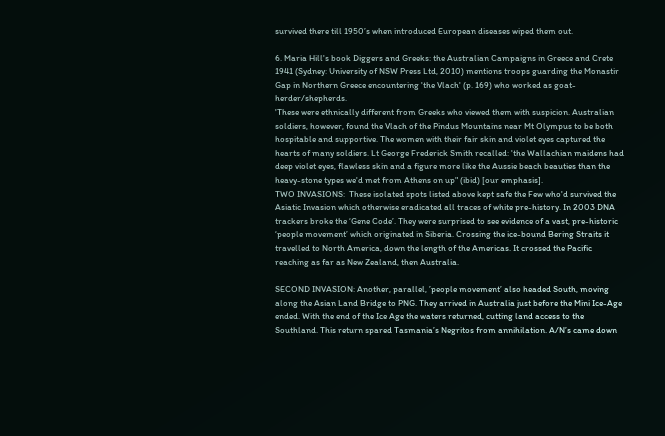survived there till 1950’s when introduced European diseases wiped them out.

6. Maria Hill's book Diggers and Greeks: the Australian Campaigns in Greece and Crete 1941 (Sydney: University of NSW Press Ltd, 2010) mentions troops guarding the Monastir Gap in Northern Greece encountering 'the Vlach' (p. 169) who worked as goat-herder/shepherds.
'These were ethnically different from Greeks who viewed them with suspicion. Australian soldiers, however, found the Vlach of the Pindus Mountains near Mt Olympus to be both hospitable and supportive. The women with their fair skin and violet eyes captured the hearts of many soldiers. Lt George Frederick Smith recalled: 'the Wallachian maidens had deep violet eyes, flawless skin and a figure more like the Aussie beach beauties than the heavy-stone types we'd met from Athens on up" (ibid) [our emphasis].
TWO INVASIONS:  These isolated spots listed above kept safe the Few who'd survived the Asiatic Invasion which otherwise eradicated all traces of white pre-history. In 2003 DNA trackers broke the ‘Gene Code’. They were surprised to see evidence of a vast, pre-historic ‘people movement’ which originated in Siberia. Crossing the ice-bound Bering Straits it travelled to North America, down the length of the Americas. It crossed the Pacific reaching as far as New Zealand, then Australia.

SECOND INVASION: Another, parallel, ’people movement’ also headed South, moving along the Asian Land Bridge to PNG. They arrived in Australia just before the Mini Ice-Age ended. With the end of the Ice Age the waters returned, cutting land access to the Southland. This return spared Tasmania’s Negritos from annihilation. A/N’s came down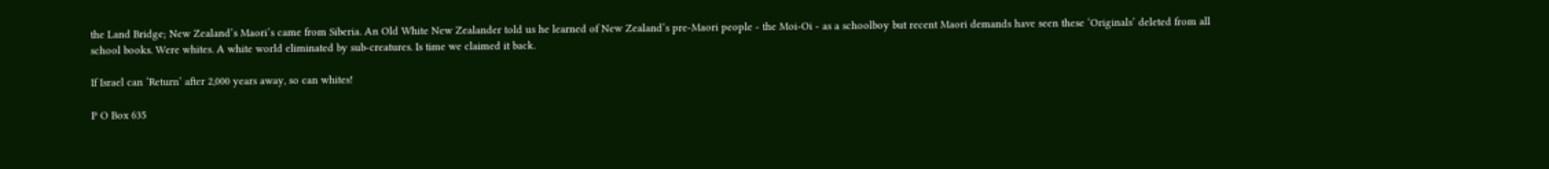the Land Bridge; New Zealand’s Maori’s came from Siberia. An Old White New Zealander told us he learned of New Zealand’s pre-Maori people - the Moi-Oi - as a schoolboy but recent Maori demands have seen these ‘Originals’ deleted from all school books. Were whites. A white world eliminated by sub-creatures. Is time we claimed it back.

If Israel can ‘Return’ after 2,000 years away, so can whites!

P O Box 635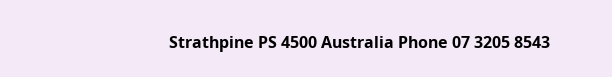Strathpine PS 4500 Australia Phone 07 3205 8543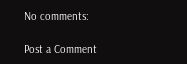No comments:

Post a Comment